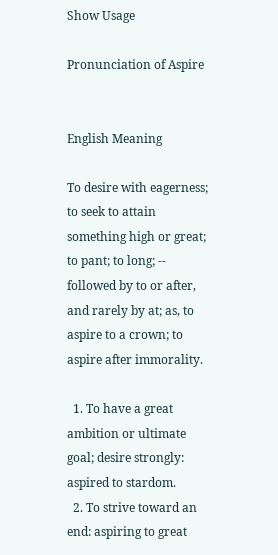Show Usage

Pronunciation of Aspire


English Meaning

To desire with eagerness; to seek to attain something high or great; to pant; to long; -- followed by to or after, and rarely by at; as, to aspire to a crown; to aspire after immorality.

  1. To have a great ambition or ultimate goal; desire strongly: aspired to stardom.
  2. To strive toward an end: aspiring to great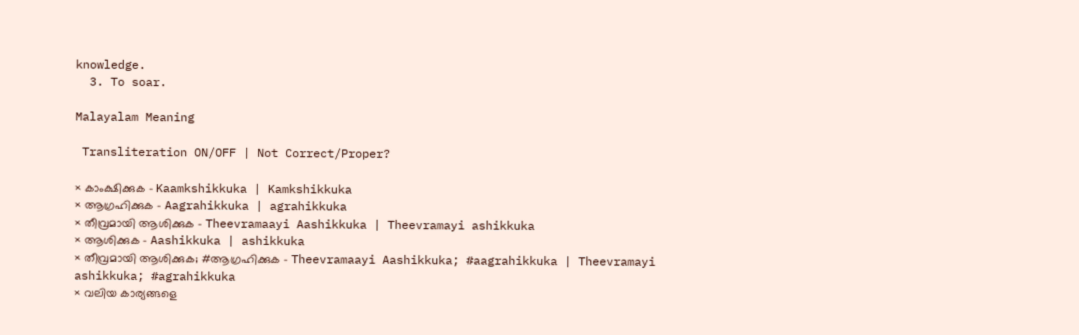knowledge.
  3. To soar.

Malayalam Meaning

 Transliteration ON/OFF | Not Correct/Proper?

× കാംക്ഷിക്കുക - Kaamkshikkuka | Kamkshikkuka
× ആഗ്രഹിക്കുക - Aagrahikkuka | agrahikkuka
× തീവ്രമായി ആശിക്കുക - Theevramaayi Aashikkuka | Theevramayi ashikkuka
× ആശിക്കുക - Aashikkuka | ashikkuka
× തീവ്രമായി ആശിക്കുക; #ആഗ്രഹിക്കുക - Theevramaayi Aashikkuka; #aagrahikkuka | Theevramayi ashikkuka; #agrahikkuka
× വലിയ കാര്യങ്ങളെ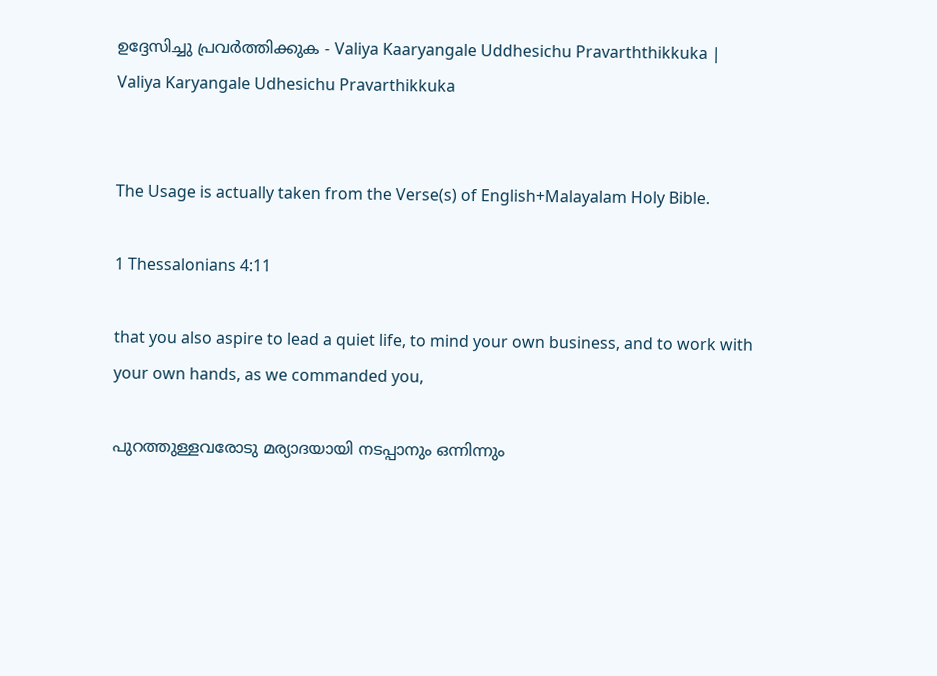ഉദ്ദേസിച്ചു പ്രവര്‍ത്തിക്കുക - Valiya Kaaryangale Uddhesichu Pravarththikkuka | Valiya Karyangale Udhesichu Pravarthikkuka


The Usage is actually taken from the Verse(s) of English+Malayalam Holy Bible.

1 Thessalonians 4:11

that you also aspire to lead a quiet life, to mind your own business, and to work with your own hands, as we commanded you,

പുറത്തുള്ളവരോടു മര്യാദയായി നടപ്പാനും ഒന്നിന്നും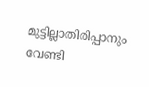മുട്ടില്ലാതിരിപ്പാനും വേണ്ടി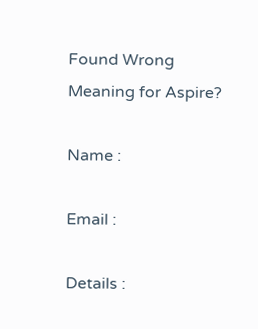Found Wrong Meaning for Aspire?

Name :

Email :

Details :